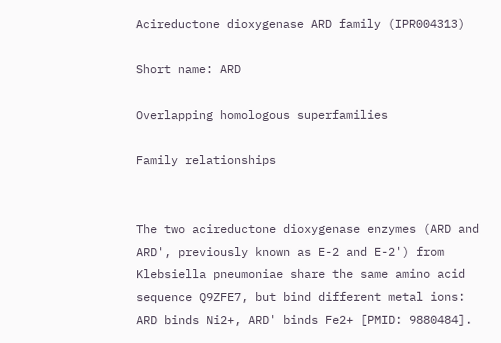Acireductone dioxygenase ARD family (IPR004313)

Short name: ARD

Overlapping homologous superfamilies

Family relationships


The two acireductone dioxygenase enzymes (ARD and ARD', previously known as E-2 and E-2') from Klebsiella pneumoniae share the same amino acid sequence Q9ZFE7, but bind different metal ions: ARD binds Ni2+, ARD' binds Fe2+ [PMID: 9880484].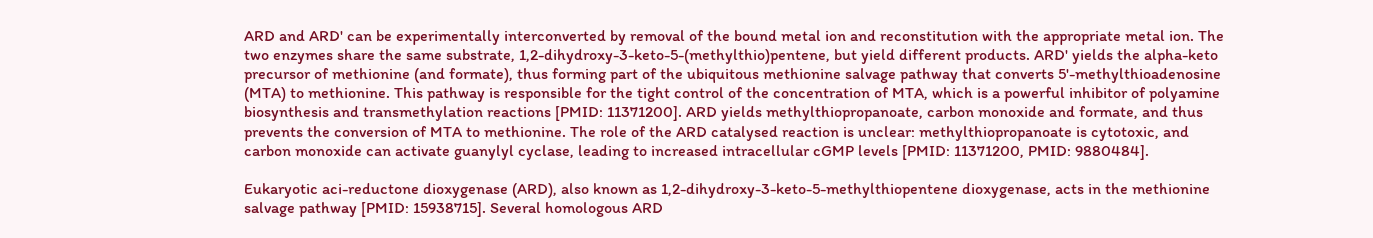ARD and ARD' can be experimentally interconverted by removal of the bound metal ion and reconstitution with the appropriate metal ion. The two enzymes share the same substrate, 1,2-dihydroxy-3-keto-5-(methylthio)pentene, but yield different products. ARD' yields the alpha-keto precursor of methionine (and formate), thus forming part of the ubiquitous methionine salvage pathway that converts 5'-methylthioadenosine (MTA) to methionine. This pathway is responsible for the tight control of the concentration of MTA, which is a powerful inhibitor of polyamine biosynthesis and transmethylation reactions [PMID: 11371200]. ARD yields methylthiopropanoate, carbon monoxide and formate, and thus prevents the conversion of MTA to methionine. The role of the ARD catalysed reaction is unclear: methylthiopropanoate is cytotoxic, and carbon monoxide can activate guanylyl cyclase, leading to increased intracellular cGMP levels [PMID: 11371200, PMID: 9880484].

Eukaryotic aci-reductone dioxygenase (ARD), also known as 1,2-dihydroxy-3-keto-5-methylthiopentene dioxygenase, acts in the methionine salvage pathway [PMID: 15938715]. Several homologous ARD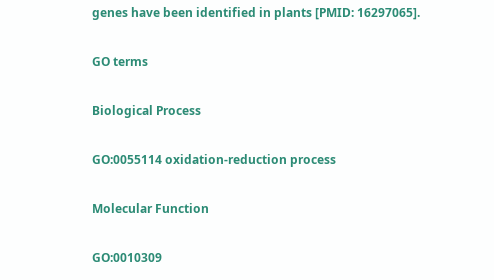genes have been identified in plants [PMID: 16297065].

GO terms

Biological Process

GO:0055114 oxidation-reduction process

Molecular Function

GO:0010309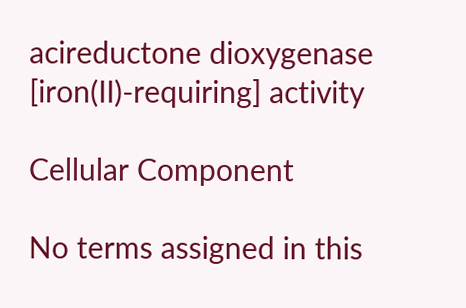acireductone dioxygenase [iron(II)-requiring] activity

Cellular Component

No terms assigned in this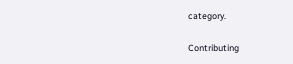category.

Contributing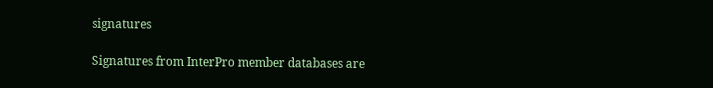signatures

Signatures from InterPro member databases are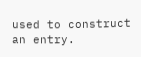used to construct an entry.